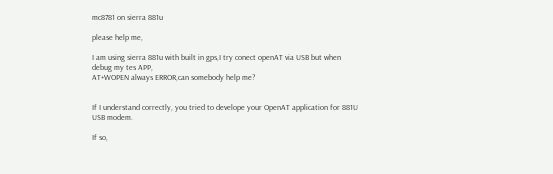mc8781 on sierra 881u

please help me,

I am using sierra 881u with built in gps,I try conect openAT via USB but when debug my tes APP,
AT+WOPEN always ERROR,can somebody help me?


If I understand correctly, you tried to develope your OpenAT application for 881U USB modem.

If so,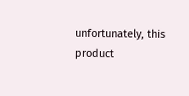unfortunately, this product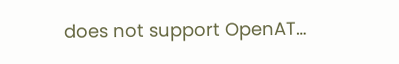does not support OpenAT…